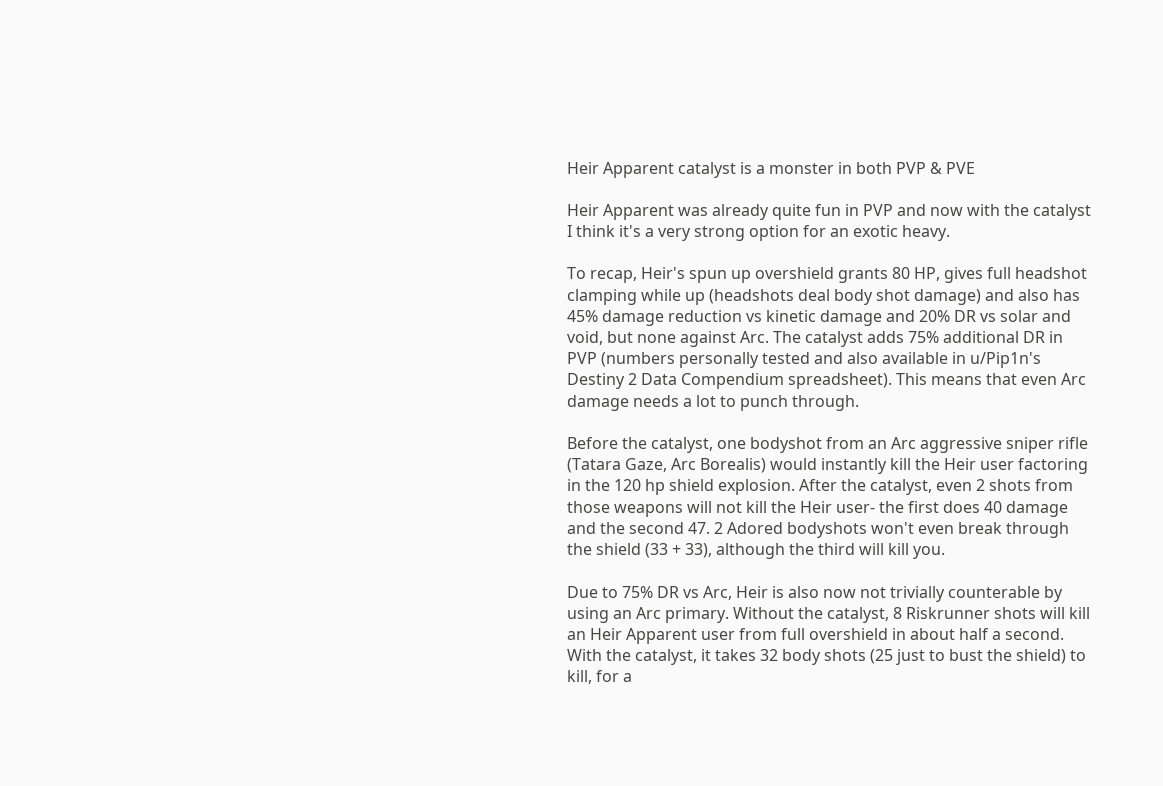Heir Apparent catalyst is a monster in both PVP & PVE

Heir Apparent was already quite fun in PVP and now with the catalyst I think it's a very strong option for an exotic heavy.

To recap, Heir's spun up overshield grants 80 HP, gives full headshot clamping while up (headshots deal body shot damage) and also has 45% damage reduction vs kinetic damage and 20% DR vs solar and void, but none against Arc. The catalyst adds 75% additional DR in PVP (numbers personally tested and also available in u/Pip1n's Destiny 2 Data Compendium spreadsheet). This means that even Arc damage needs a lot to punch through.

Before the catalyst, one bodyshot from an Arc aggressive sniper rifle (Tatara Gaze, Arc Borealis) would instantly kill the Heir user factoring in the 120 hp shield explosion. After the catalyst, even 2 shots from those weapons will not kill the Heir user- the first does 40 damage and the second 47. 2 Adored bodyshots won't even break through the shield (33 + 33), although the third will kill you.

Due to 75% DR vs Arc, Heir is also now not trivially counterable by using an Arc primary. Without the catalyst, 8 Riskrunner shots will kill an Heir Apparent user from full overshield in about half a second. With the catalyst, it takes 32 body shots (25 just to bust the shield) to kill, for a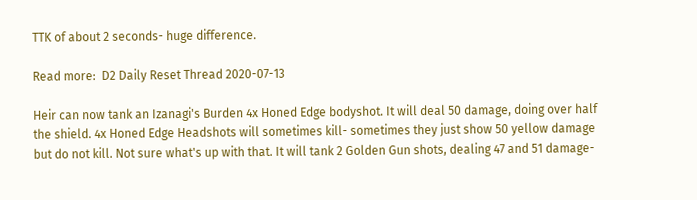TTK of about 2 seconds- huge difference.

Read more:  D2 Daily Reset Thread 2020-07-13

Heir can now tank an Izanagi's Burden 4x Honed Edge bodyshot. It will deal 50 damage, doing over half the shield. 4x Honed Edge Headshots will sometimes kill- sometimes they just show 50 yellow damage but do not kill. Not sure what's up with that. It will tank 2 Golden Gun shots, dealing 47 and 51 damage-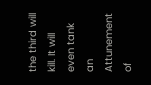the third will kill. It will even tank an Attunement of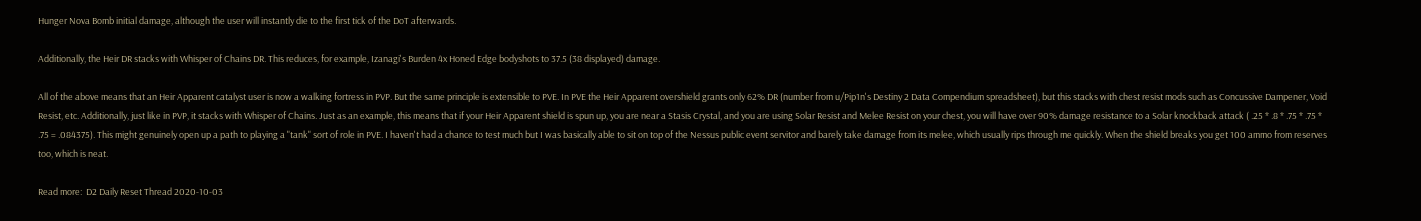Hunger Nova Bomb initial damage, although the user will instantly die to the first tick of the DoT afterwards.

Additionally, the Heir DR stacks with Whisper of Chains DR. This reduces, for example, Izanagi's Burden 4x Honed Edge bodyshots to 37.5 (38 displayed) damage.

All of the above means that an Heir Apparent catalyst user is now a walking fortress in PVP. But the same principle is extensible to PVE. In PVE the Heir Apparent overshield grants only 62% DR (number from u/Pip1n's Destiny 2 Data Compendium spreadsheet), but this stacks with chest resist mods such as Concussive Dampener, Void Resist, etc. Additionally, just like in PVP, it stacks with Whisper of Chains. Just as an example, this means that if your Heir Apparent shield is spun up, you are near a Stasis Crystal, and you are using Solar Resist and Melee Resist on your chest, you will have over 90% damage resistance to a Solar knockback attack ( .25 * .8 * .75 * .75 * .75 = .084375). This might genuinely open up a path to playing a "tank" sort of role in PVE. I haven't had a chance to test much but I was basically able to sit on top of the Nessus public event servitor and barely take damage from its melee, which usually rips through me quickly. When the shield breaks you get 100 ammo from reserves too, which is neat.

Read more:  D2 Daily Reset Thread 2020-10-03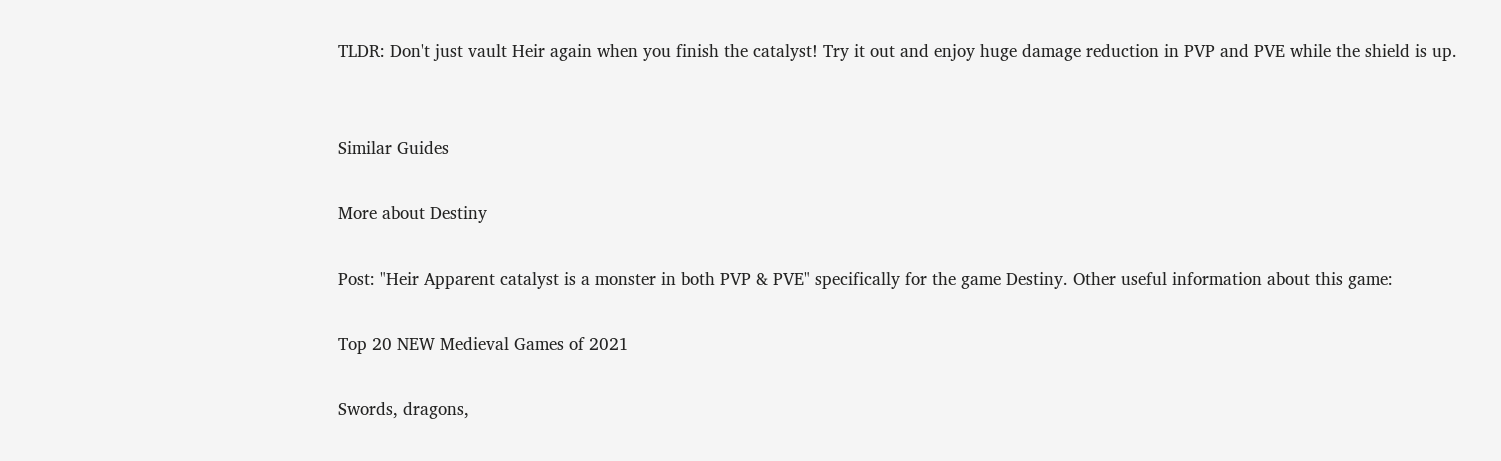TLDR: Don't just vault Heir again when you finish the catalyst! Try it out and enjoy huge damage reduction in PVP and PVE while the shield is up.


Similar Guides

More about Destiny

Post: "Heir Apparent catalyst is a monster in both PVP & PVE" specifically for the game Destiny. Other useful information about this game:

Top 20 NEW Medieval Games of 2021

Swords, dragons,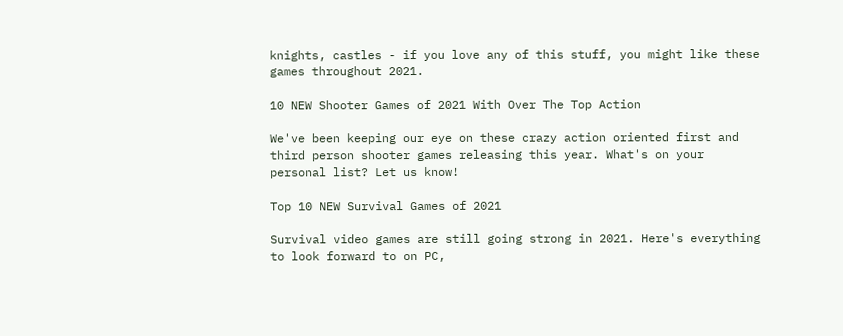knights, castles - if you love any of this stuff, you might like these games throughout 2021.

10 NEW Shooter Games of 2021 With Over The Top Action

We've been keeping our eye on these crazy action oriented first and third person shooter games releasing this year. What's on your personal list? Let us know!

Top 10 NEW Survival Games of 2021

Survival video games are still going strong in 2021. Here's everything to look forward to on PC,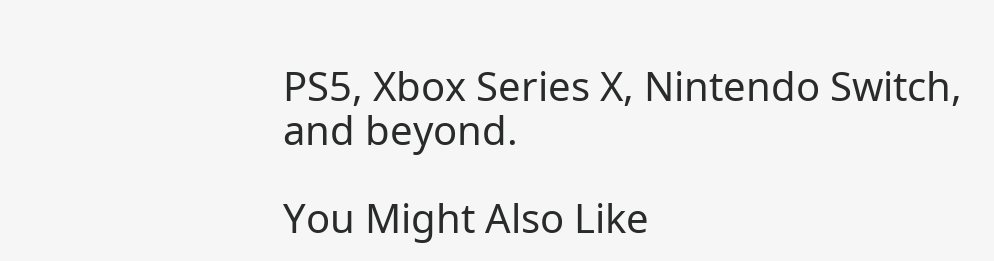PS5, Xbox Series X, Nintendo Switch, and beyond.

You Might Also Like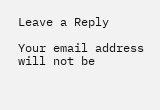Leave a Reply

Your email address will not be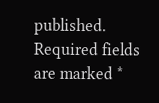published. Required fields are marked *